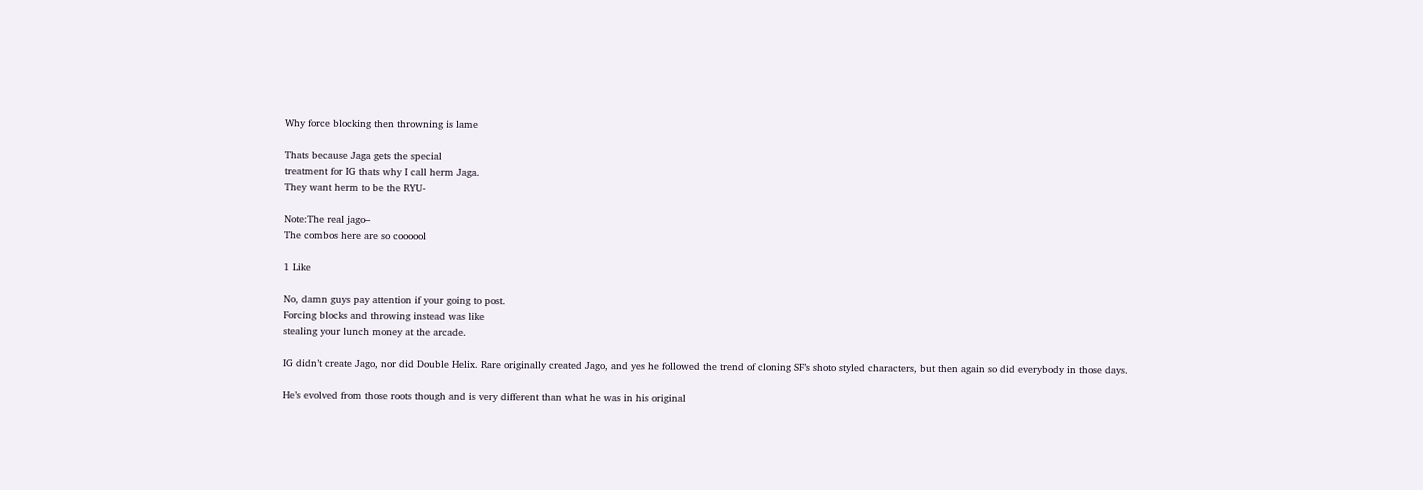Why force blocking then throwning is lame

Thats because Jaga gets the special
treatment for IG thats why I call herm Jaga.
They want herm to be the RYU-

Note:The real jago–
The combos here are so coooool

1 Like

No, damn guys pay attention if your going to post.
Forcing blocks and throwing instead was like
stealing your lunch money at the arcade.

IG didn’t create Jago, nor did Double Helix. Rare originally created Jago, and yes he followed the trend of cloning SF’s shoto styled characters, but then again so did everybody in those days.

He’s evolved from those roots though and is very different than what he was in his original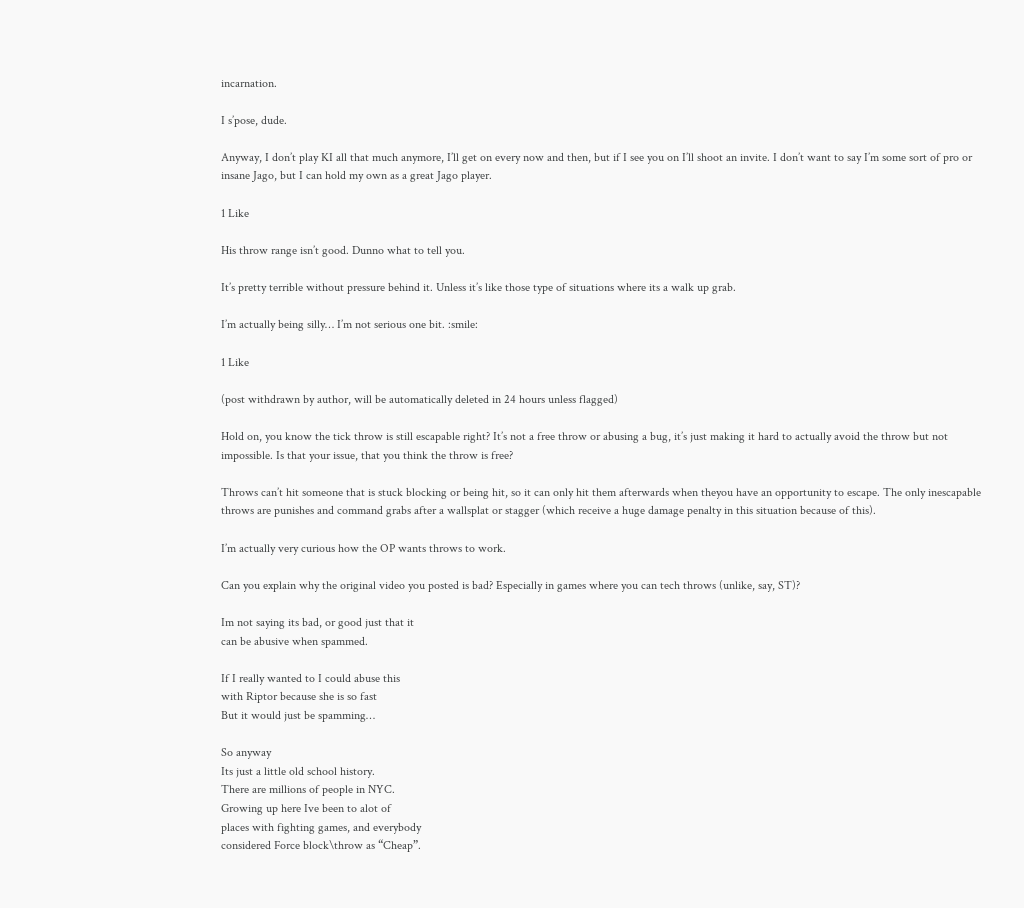incarnation.

I s’pose, dude.

Anyway, I don’t play KI all that much anymore, I’ll get on every now and then, but if I see you on I’ll shoot an invite. I don’t want to say I’m some sort of pro or insane Jago, but I can hold my own as a great Jago player.

1 Like

His throw range isn’t good. Dunno what to tell you.

It’s pretty terrible without pressure behind it. Unless it’s like those type of situations where its a walk up grab.

I’m actually being silly… I’m not serious one bit. :smile:

1 Like

(post withdrawn by author, will be automatically deleted in 24 hours unless flagged)

Hold on, you know the tick throw is still escapable right? It’s not a free throw or abusing a bug, it’s just making it hard to actually avoid the throw but not impossible. Is that your issue, that you think the throw is free?

Throws can’t hit someone that is stuck blocking or being hit, so it can only hit them afterwards when theyou have an opportunity to escape. The only inescapable throws are punishes and command grabs after a wallsplat or stagger (which receive a huge damage penalty in this situation because of this).

I’m actually very curious how the OP wants throws to work.

Can you explain why the original video you posted is bad? Especially in games where you can tech throws (unlike, say, ST)?

Im not saying its bad, or good just that it
can be abusive when spammed.

If I really wanted to I could abuse this
with Riptor because she is so fast
But it would just be spamming…

So anyway
Its just a little old school history.
There are millions of people in NYC.
Growing up here Ive been to alot of
places with fighting games, and everybody
considered Force block\throw as “Cheap”.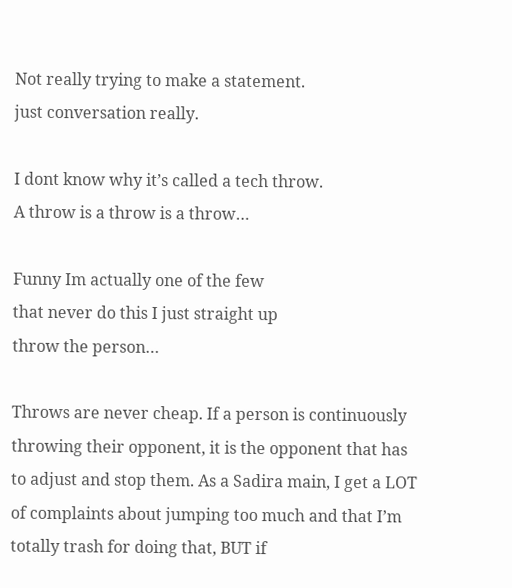Not really trying to make a statement.
just conversation really.

I dont know why it’s called a tech throw.
A throw is a throw is a throw…

Funny Im actually one of the few
that never do this I just straight up
throw the person…

Throws are never cheap. If a person is continuously throwing their opponent, it is the opponent that has to adjust and stop them. As a Sadira main, I get a LOT of complaints about jumping too much and that I’m totally trash for doing that, BUT if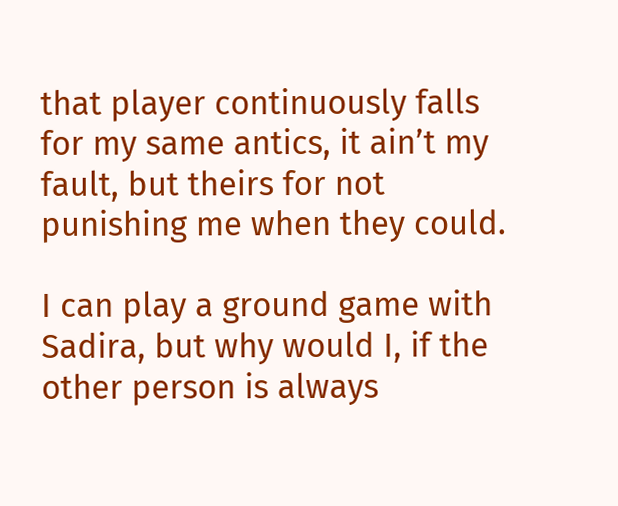that player continuously falls for my same antics, it ain’t my fault, but theirs for not punishing me when they could.

I can play a ground game with Sadira, but why would I, if the other person is always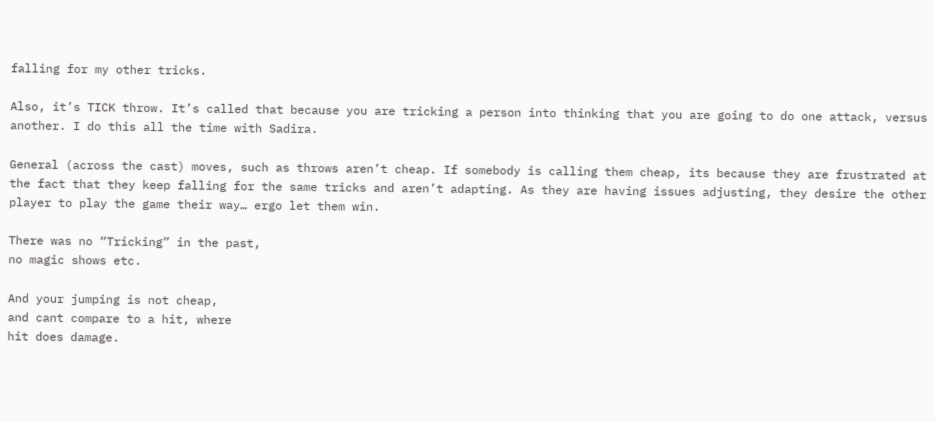falling for my other tricks.

Also, it’s TICK throw. It’s called that because you are tricking a person into thinking that you are going to do one attack, versus another. I do this all the time with Sadira.

General (across the cast) moves, such as throws aren’t cheap. If somebody is calling them cheap, its because they are frustrated at the fact that they keep falling for the same tricks and aren’t adapting. As they are having issues adjusting, they desire the other player to play the game their way… ergo let them win.

There was no “Tricking” in the past,
no magic shows etc.

And your jumping is not cheap,
and cant compare to a hit, where
hit does damage.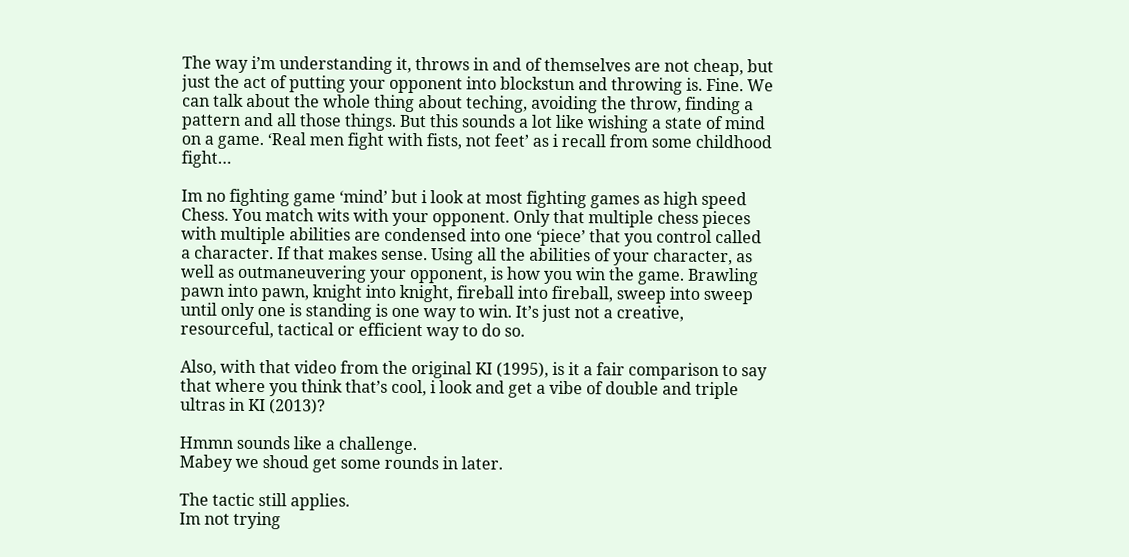The way i’m understanding it, throws in and of themselves are not cheap, but just the act of putting your opponent into blockstun and throwing is. Fine. We can talk about the whole thing about teching, avoiding the throw, finding a pattern and all those things. But this sounds a lot like wishing a state of mind on a game. ‘Real men fight with fists, not feet’ as i recall from some childhood fight…

Im no fighting game ‘mind’ but i look at most fighting games as high speed Chess. You match wits with your opponent. Only that multiple chess pieces with multiple abilities are condensed into one ‘piece’ that you control called a character. If that makes sense. Using all the abilities of your character, as well as outmaneuvering your opponent, is how you win the game. Brawling pawn into pawn, knight into knight, fireball into fireball, sweep into sweep until only one is standing is one way to win. It’s just not a creative, resourceful, tactical or efficient way to do so.

Also, with that video from the original KI (1995), is it a fair comparison to say that where you think that’s cool, i look and get a vibe of double and triple ultras in KI (2013)?

Hmmn sounds like a challenge.
Mabey we shoud get some rounds in later.

The tactic still applies.
Im not trying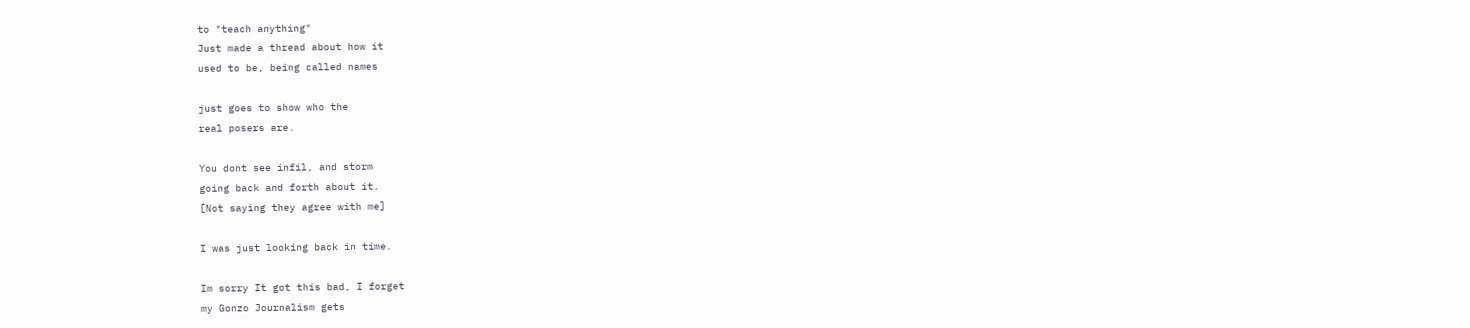to "teach anything"
Just made a thread about how it
used to be, being called names

just goes to show who the
real posers are.

You dont see infil, and storm
going back and forth about it.
[Not saying they agree with me]

I was just looking back in time.

Im sorry It got this bad, I forget
my Gonzo Journalism gets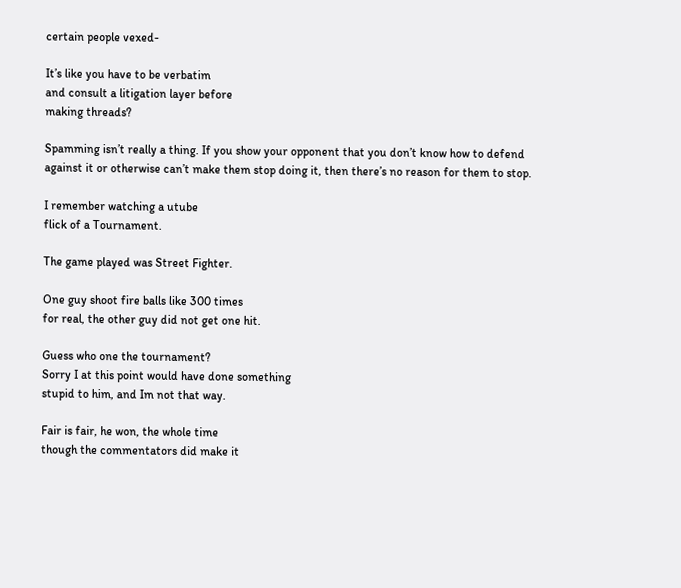certain people vexed-

It’s like you have to be verbatim
and consult a litigation layer before
making threads?

Spamming isn’t really a thing. If you show your opponent that you don’t know how to defend against it or otherwise can’t make them stop doing it, then there’s no reason for them to stop.

I remember watching a utube
flick of a Tournament.

The game played was Street Fighter.

One guy shoot fire balls like 300 times
for real, the other guy did not get one hit.

Guess who one the tournament?
Sorry I at this point would have done something
stupid to him, and Im not that way.

Fair is fair, he won, the whole time
though the commentators did make it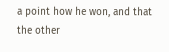a point how he won, and that the other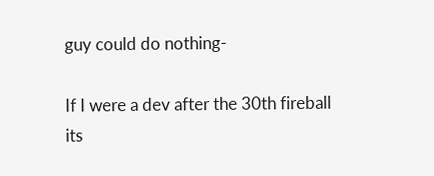guy could do nothing-

If I were a dev after the 30th fireball
its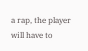a rap, the player will have to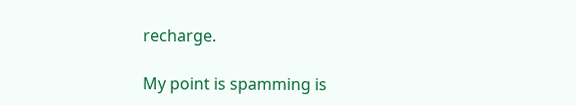recharge.

My point is spamming is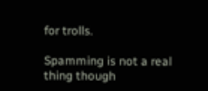for trolls.

Spamming is not a real thing though